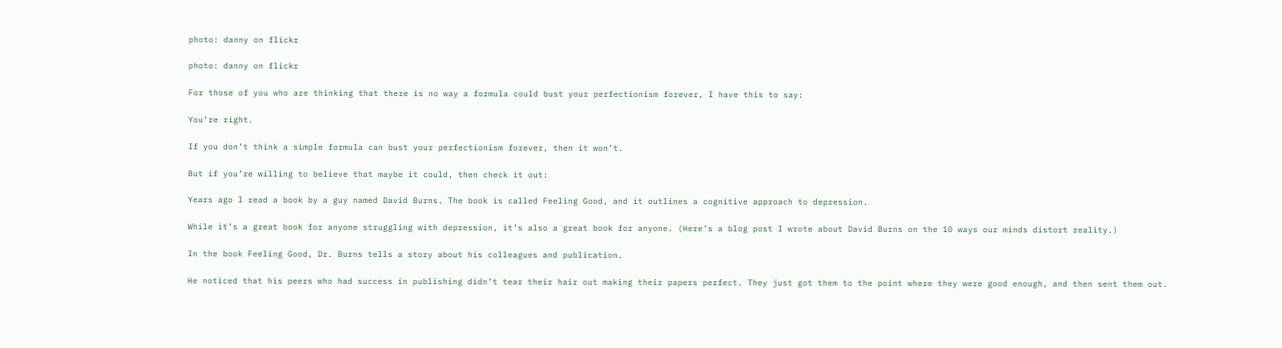photo: danny on flickr

photo: danny on flickr

For those of you who are thinking that there is no way a formula could bust your perfectionism forever, I have this to say:

You’re right.

If you don’t think a simple formula can bust your perfectionism forever, then it won’t.

But if you’re willing to believe that maybe it could, then check it out:

Years ago I read a book by a guy named David Burns. The book is called Feeling Good, and it outlines a cognitive approach to depression.

While it’s a great book for anyone struggling with depression, it’s also a great book for anyone. (Here’s a blog post I wrote about David Burns on the 10 ways our minds distort reality.)

In the book Feeling Good, Dr. Burns tells a story about his colleagues and publication.

He noticed that his peers who had success in publishing didn’t tear their hair out making their papers perfect. They just got them to the point where they were good enough, and then sent them out.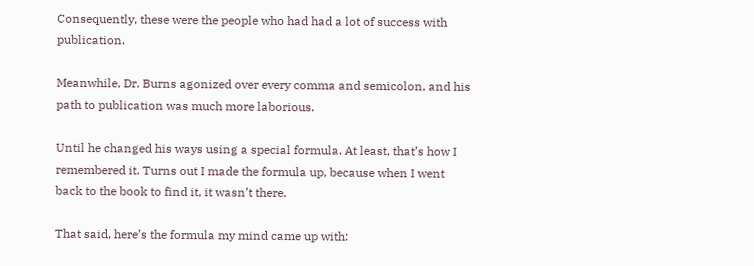Consequently, these were the people who had had a lot of success with publication.

Meanwhile, Dr. Burns agonized over every comma and semicolon, and his path to publication was much more laborious.

Until he changed his ways using a special formula. At least, that’s how I remembered it. Turns out I made the formula up, because when I went back to the book to find it, it wasn’t there.

That said, here’s the formula my mind came up with: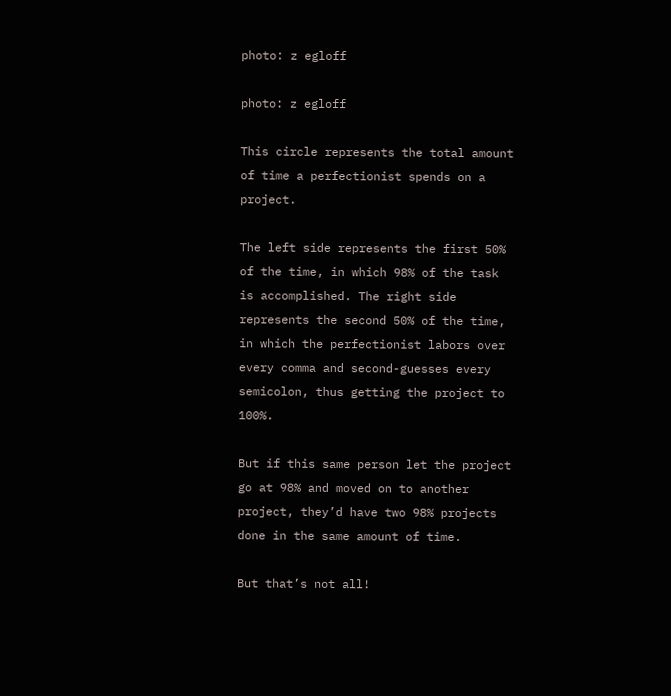photo: z egloff

photo: z egloff

This circle represents the total amount of time a perfectionist spends on a project.

The left side represents the first 50% of the time, in which 98% of the task is accomplished. The right side represents the second 50% of the time, in which the perfectionist labors over every comma and second-guesses every semicolon, thus getting the project to 100%.

But if this same person let the project go at 98% and moved on to another project, they’d have two 98% projects done in the same amount of time.

But that’s not all!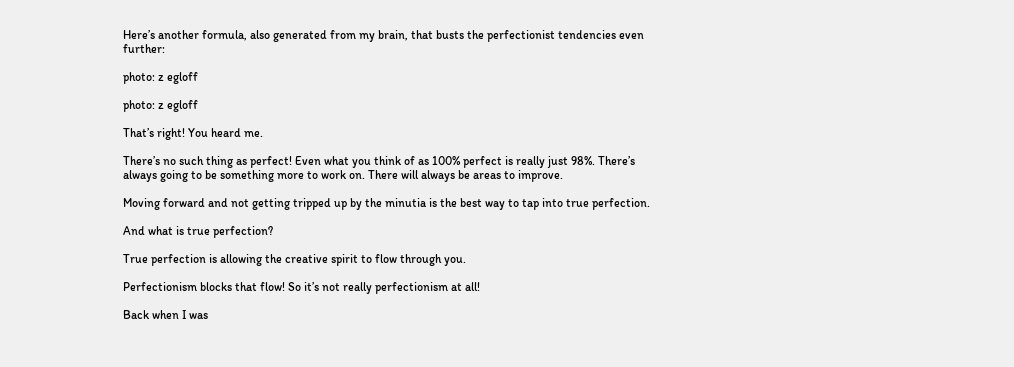Here’s another formula, also generated from my brain, that busts the perfectionist tendencies even further:

photo: z egloff

photo: z egloff

That’s right! You heard me.

There’s no such thing as perfect! Even what you think of as 100% perfect is really just 98%. There’s always going to be something more to work on. There will always be areas to improve.

Moving forward and not getting tripped up by the minutia is the best way to tap into true perfection.

And what is true perfection?

True perfection is allowing the creative spirit to flow through you.

Perfectionism blocks that flow! So it’s not really perfectionism at all!

Back when I was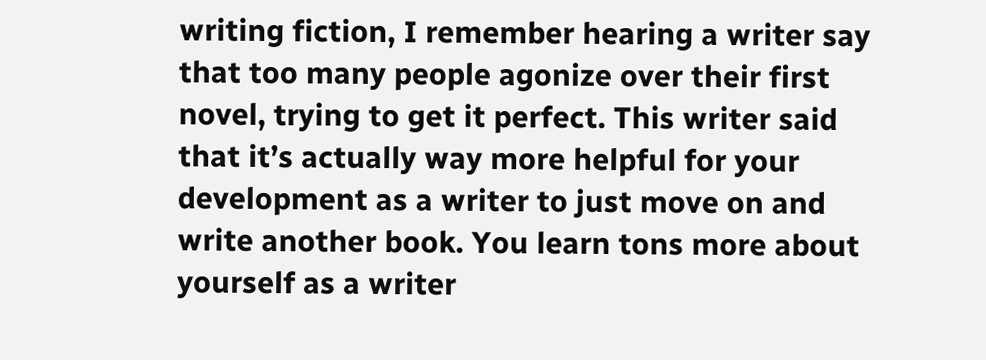writing fiction, I remember hearing a writer say that too many people agonize over their first novel, trying to get it perfect. This writer said that it’s actually way more helpful for your development as a writer to just move on and write another book. You learn tons more about yourself as a writer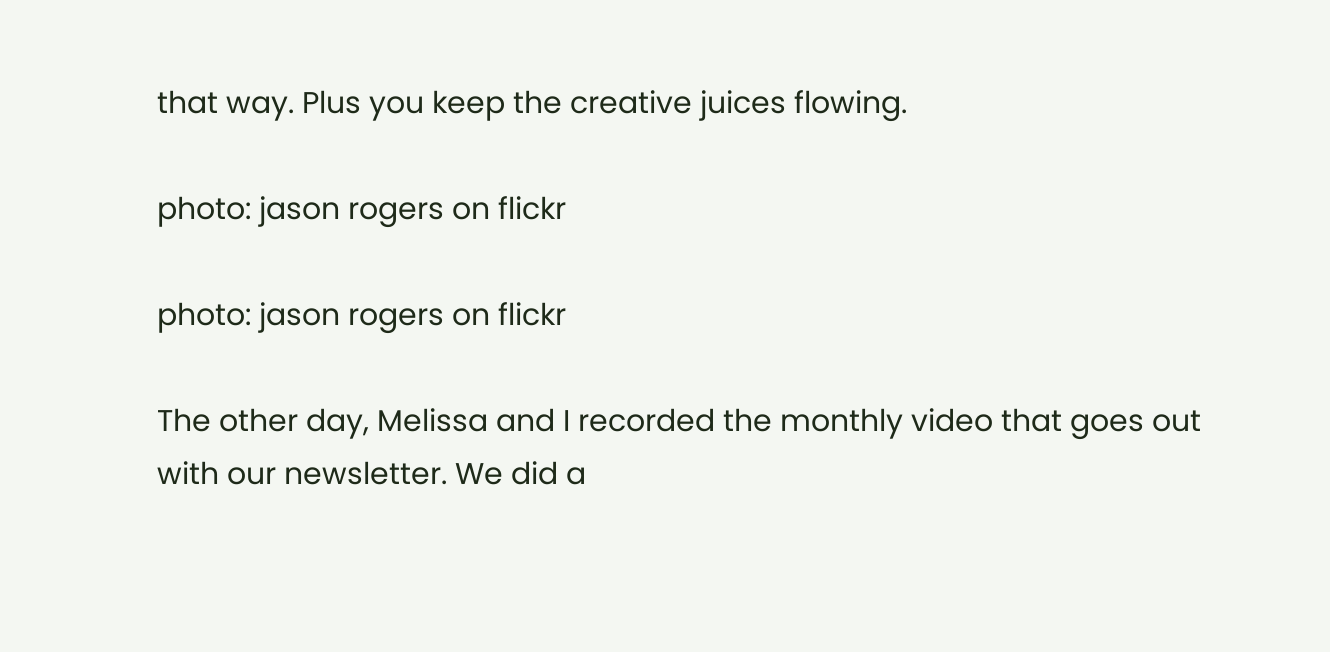that way. Plus you keep the creative juices flowing.

photo: jason rogers on flickr

photo: jason rogers on flickr

The other day, Melissa and I recorded the monthly video that goes out with our newsletter. We did a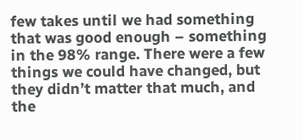few takes until we had something that was good enough – something in the 98% range. There were a few things we could have changed, but they didn’t matter that much, and the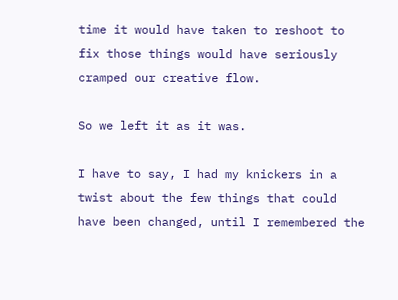time it would have taken to reshoot to fix those things would have seriously cramped our creative flow.

So we left it as it was.

I have to say, I had my knickers in a twist about the few things that could have been changed, until I remembered the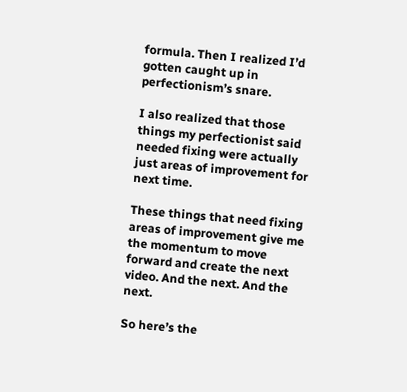formula. Then I realized I’d gotten caught up in perfectionism’s snare.

I also realized that those things my perfectionist said needed fixing were actually just areas of improvement for next time.

These things that need fixing areas of improvement give me the momentum to move forward and create the next video. And the next. And the next.

So here’s the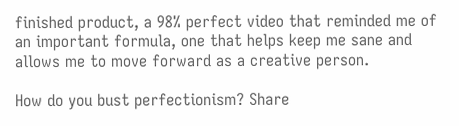finished product, a 98% perfect video that reminded me of an important formula, one that helps keep me sane and allows me to move forward as a creative person.

How do you bust perfectionism? Share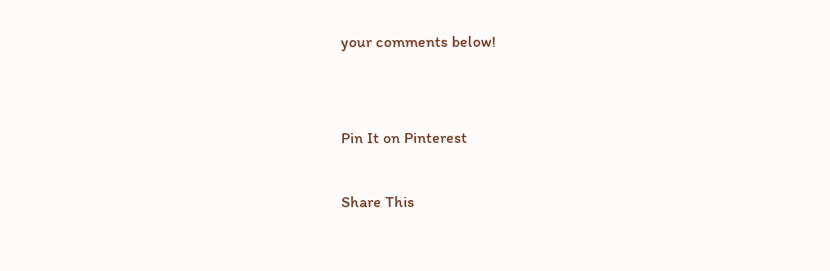your comments below!


Pin It on Pinterest

Share This